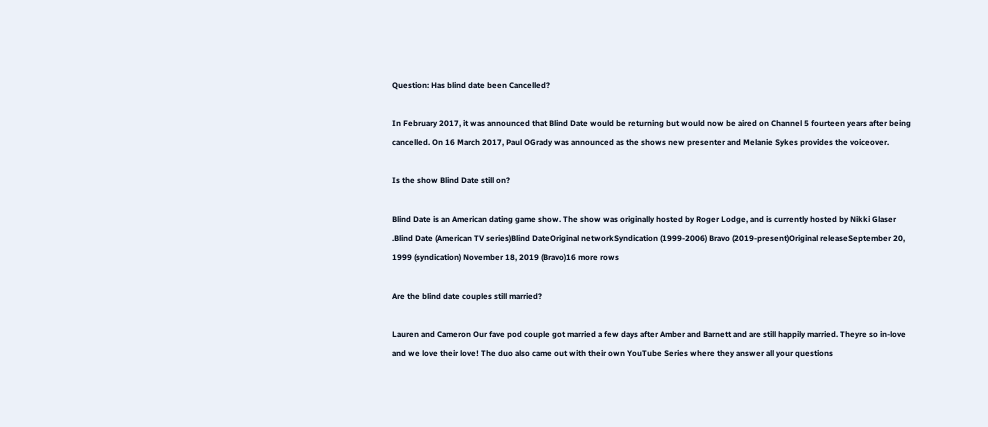Question: Has blind date been Cancelled?

In February 2017, it was announced that Blind Date would be returning but would now be aired on Channel 5 fourteen years after being cancelled. On 16 March 2017, Paul OGrady was announced as the shows new presenter and Melanie Sykes provides the voiceover.

Is the show Blind Date still on?

Blind Date is an American dating game show. The show was originally hosted by Roger Lodge, and is currently hosted by Nikki Glaser .Blind Date (American TV series)Blind DateOriginal networkSyndication (1999-2006) Bravo (2019-present)Original releaseSeptember 20, 1999 (syndication) November 18, 2019 (Bravo)16 more rows

Are the blind date couples still married?

Lauren and Cameron Our fave pod couple got married a few days after Amber and Barnett and are still happily married. Theyre so in-love and we love their love! The duo also came out with their own YouTube Series where they answer all your questions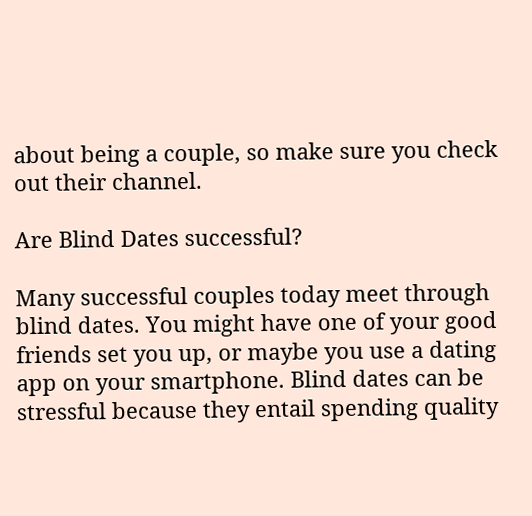about being a couple, so make sure you check out their channel.

Are Blind Dates successful?

Many successful couples today meet through blind dates. You might have one of your good friends set you up, or maybe you use a dating app on your smartphone. Blind dates can be stressful because they entail spending quality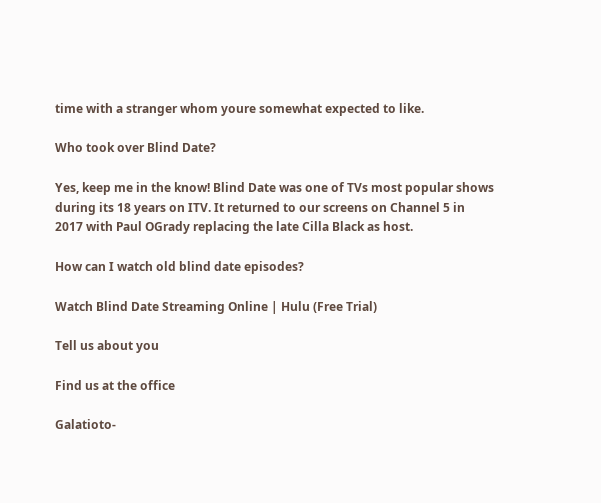time with a stranger whom youre somewhat expected to like.

Who took over Blind Date?

Yes, keep me in the know! Blind Date was one of TVs most popular shows during its 18 years on ITV. It returned to our screens on Channel 5 in 2017 with Paul OGrady replacing the late Cilla Black as host.

How can I watch old blind date episodes?

Watch Blind Date Streaming Online | Hulu (Free Trial)

Tell us about you

Find us at the office

Galatioto-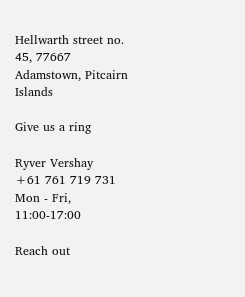Hellwarth street no. 45, 77667 Adamstown, Pitcairn Islands

Give us a ring

Ryver Vershay
+61 761 719 731
Mon - Fri, 11:00-17:00

Reach out